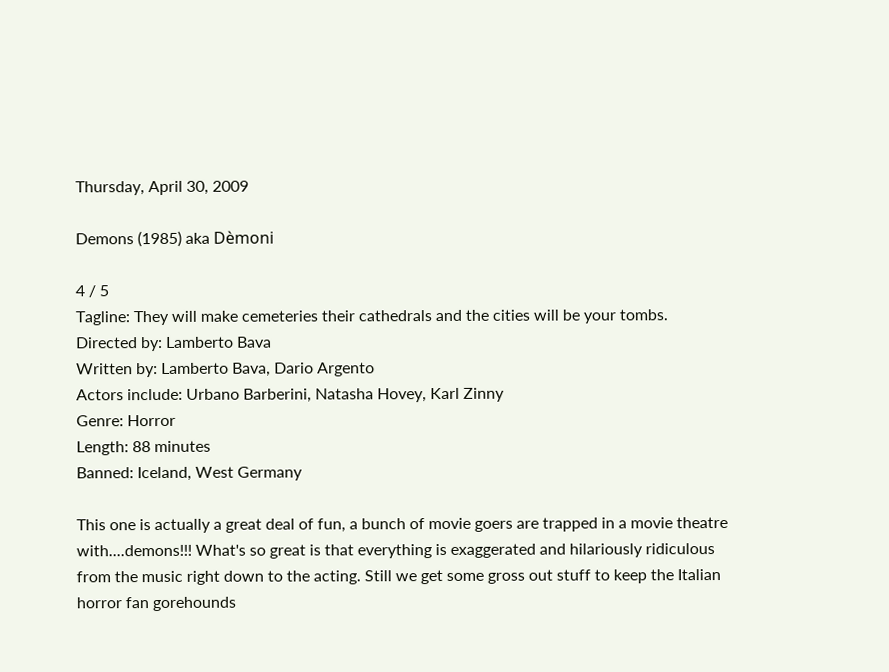Thursday, April 30, 2009

Demons (1985) aka Dèmoni

4 / 5
Tagline: They will make cemeteries their cathedrals and the cities will be your tombs.
Directed by: Lamberto Bava
Written by: Lamberto Bava, Dario Argento
Actors include: Urbano Barberini, Natasha Hovey, Karl Zinny
Genre: Horror
Length: 88 minutes
Banned: Iceland, West Germany

This one is actually a great deal of fun, a bunch of movie goers are trapped in a movie theatre with....demons!!! What's so great is that everything is exaggerated and hilariously ridiculous from the music right down to the acting. Still we get some gross out stuff to keep the Italian horror fan gorehounds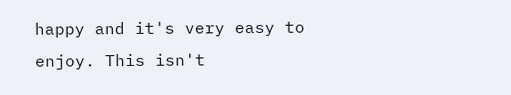happy and it's very easy to enjoy. This isn't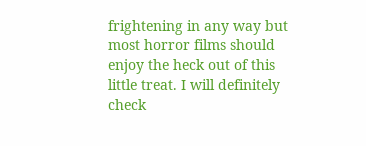frightening in any way but most horror films should enjoy the heck out of this little treat. I will definitely check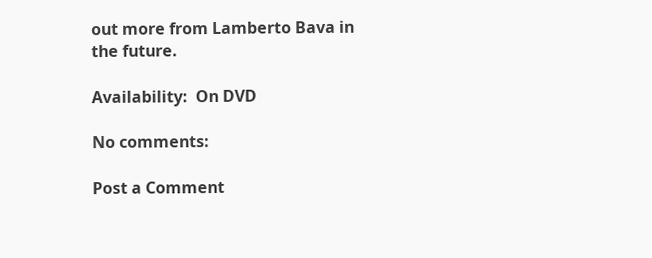out more from Lamberto Bava in the future.

Availability:  On DVD

No comments:

Post a Comment